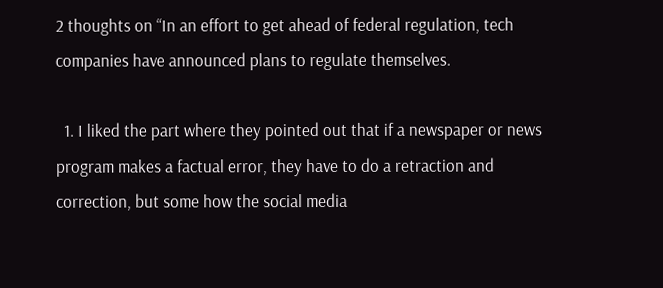2 thoughts on “In an effort to get ahead of federal regulation, tech companies have announced plans to regulate themselves.

  1. I liked the part where they pointed out that if a newspaper or news program makes a factual error, they have to do a retraction and correction, but some how the social media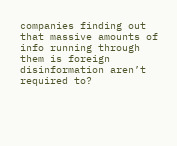companies finding out that massive amounts of info running through them is foreign disinformation aren’t required to?